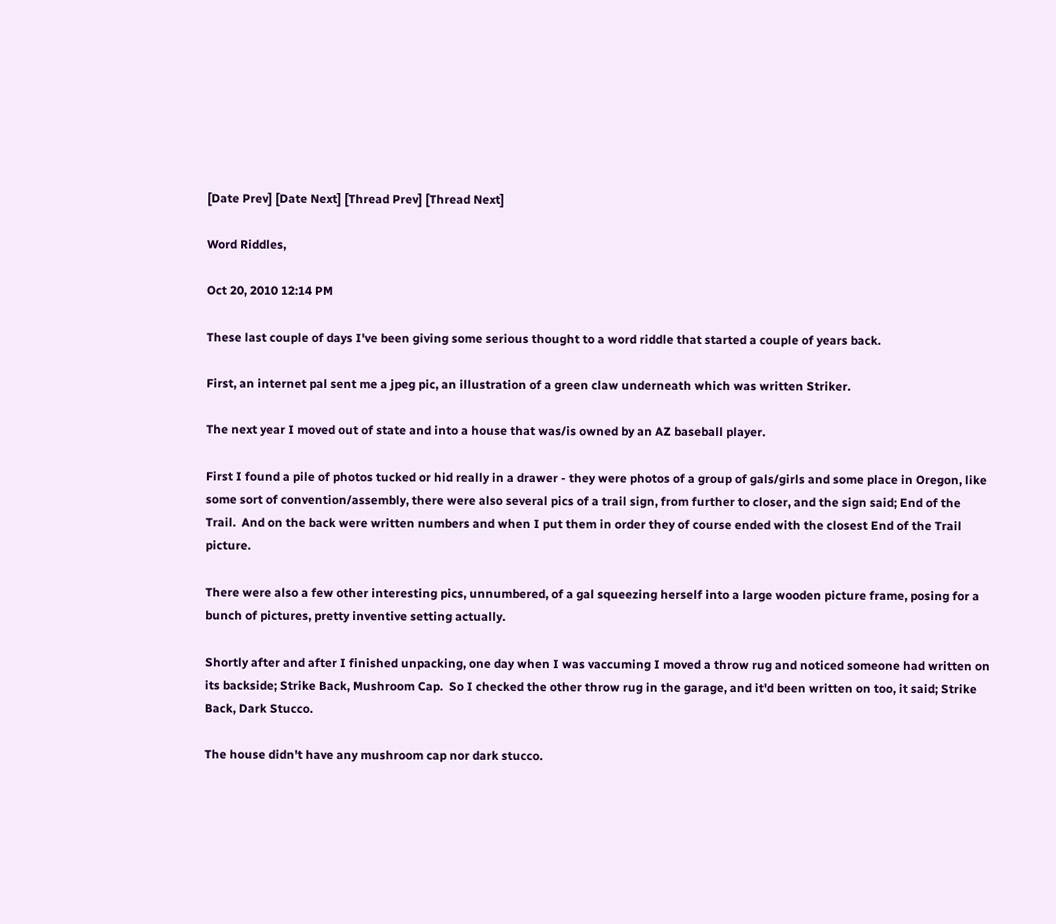[Date Prev] [Date Next] [Thread Prev] [Thread Next]

Word Riddles,

Oct 20, 2010 12:14 PM

These last couple of days I've been giving some serious thought to a word riddle that started a couple of years back.

First, an internet pal sent me a jpeg pic, an illustration of a green claw underneath which was written Striker.

The next year I moved out of state and into a house that was/is owned by an AZ baseball player.

First I found a pile of photos tucked or hid really in a drawer - they were photos of a group of gals/girls and some place in Oregon, like some sort of convention/assembly, there were also several pics of a trail sign, from further to closer, and the sign said; End of the Trail.  And on the back were written numbers and when I put them in order they of course ended with the closest End of the Trail picture.

There were also a few other interesting pics, unnumbered, of a gal squeezing herself into a large wooden picture frame, posing for a bunch of pictures, pretty inventive setting actually.

Shortly after and after I finished unpacking, one day when I was vaccuming I moved a throw rug and noticed someone had written on its backside; Strike Back, Mushroom Cap.  So I checked the other throw rug in the garage, and it'd been written on too, it said; Strike Back, Dark Stucco.

The house didn't have any mushroom cap nor dark stucco.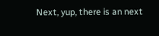Next, yup, there is an next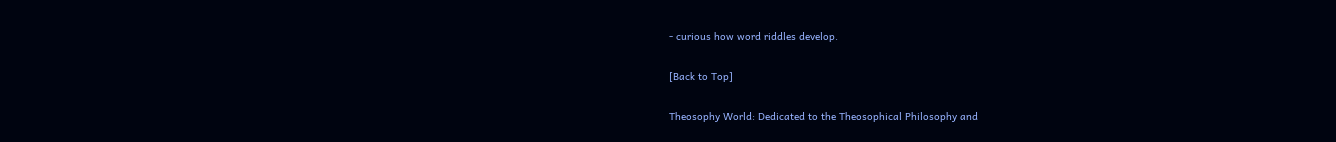- curious how word riddles develop.

[Back to Top]

Theosophy World: Dedicated to the Theosophical Philosophy and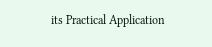its Practical Application